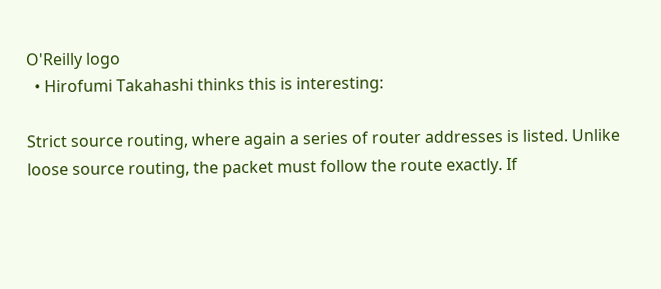O'Reilly logo
  • Hirofumi Takahashi thinks this is interesting:

Strict source routing, where again a series of router addresses is listed. Unlike loose source routing, the packet must follow the route exactly. If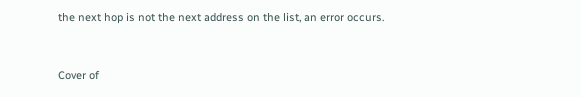the next hop is not the next address on the list, an error occurs.


Cover of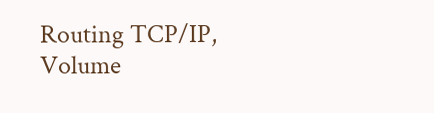Routing TCP/IP, Volume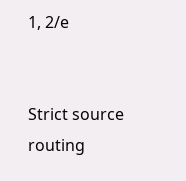1, 2/e


Strict source routing